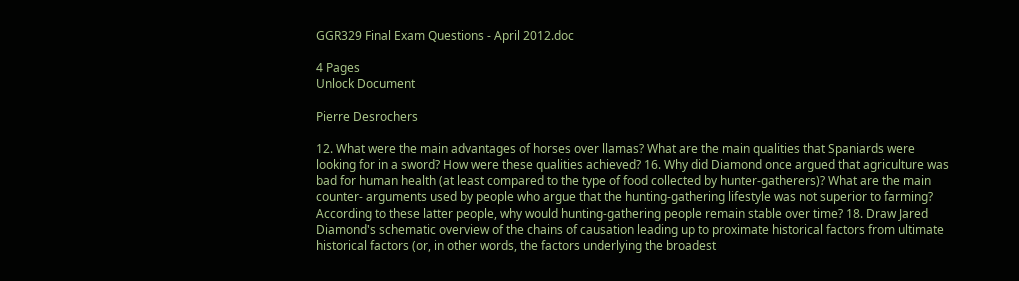GGR329 Final Exam Questions - April 2012.doc

4 Pages
Unlock Document

Pierre Desrochers

12. What were the main advantages of horses over llamas? What are the main qualities that Spaniards were looking for in a sword? How were these qualities achieved? 16. Why did Diamond once argued that agriculture was bad for human health (at least compared to the type of food collected by hunter-gatherers)? What are the main counter- arguments used by people who argue that the hunting-gathering lifestyle was not superior to farming? According to these latter people, why would hunting-gathering people remain stable over time? 18. Draw Jared Diamond's schematic overview of the chains of causation leading up to proximate historical factors from ultimate historical factors (or, in other words, the factors underlying the broadest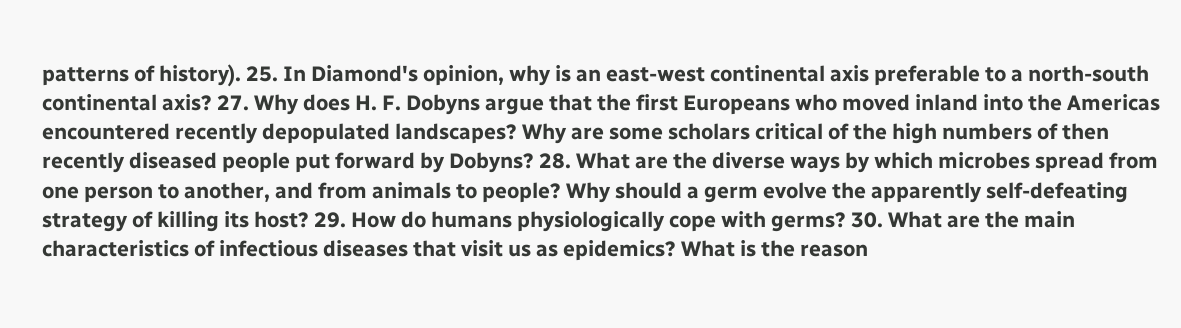patterns of history). 25. In Diamond's opinion, why is an east-west continental axis preferable to a north-south continental axis? 27. Why does H. F. Dobyns argue that the first Europeans who moved inland into the Americas encountered recently depopulated landscapes? Why are some scholars critical of the high numbers of then recently diseased people put forward by Dobyns? 28. What are the diverse ways by which microbes spread from one person to another, and from animals to people? Why should a germ evolve the apparently self-defeating strategy of killing its host? 29. How do humans physiologically cope with germs? 30. What are the main characteristics of infectious diseases that visit us as epidemics? What is the reason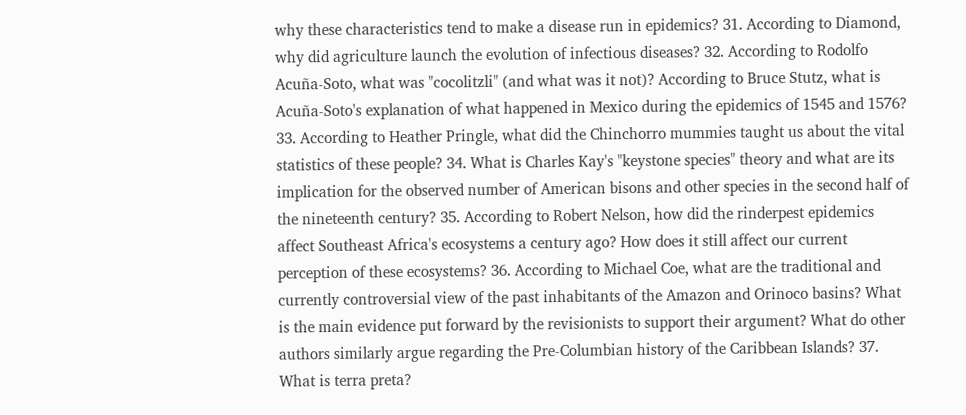why these characteristics tend to make a disease run in epidemics? 31. According to Diamond, why did agriculture launch the evolution of infectious diseases? 32. According to Rodolfo Acuña-Soto, what was "cocolitzli" (and what was it not)? According to Bruce Stutz, what is Acuña-Soto's explanation of what happened in Mexico during the epidemics of 1545 and 1576? 33. According to Heather Pringle, what did the Chinchorro mummies taught us about the vital statistics of these people? 34. What is Charles Kay's "keystone species" theory and what are its implication for the observed number of American bisons and other species in the second half of the nineteenth century? 35. According to Robert Nelson, how did the rinderpest epidemics affect Southeast Africa's ecosystems a century ago? How does it still affect our current perception of these ecosystems? 36. According to Michael Coe, what are the traditional and currently controversial view of the past inhabitants of the Amazon and Orinoco basins? What is the main evidence put forward by the revisionists to support their argument? What do other authors similarly argue regarding the Pre-Columbian history of the Caribbean Islands? 37. What is terra preta?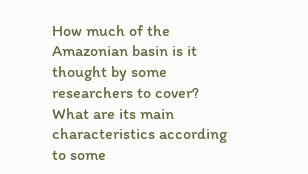How much of the Amazonian basin is it thought by some researchers to cover? What are its main characteristics according to some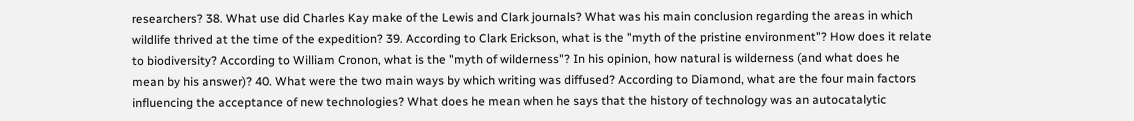researchers? 38. What use did Charles Kay make of the Lewis and Clark journals? What was his main conclusion regarding the areas in which wildlife thrived at the time of the expedition? 39. According to Clark Erickson, what is the "myth of the pristine environment"? How does it relate to biodiversity? According to William Cronon, what is the "myth of wilderness"? In his opinion, how natural is wilderness (and what does he mean by his answer)? 40. What were the two main ways by which writing was diffused? According to Diamond, what are the four main factors influencing the acceptance of new technologies? What does he mean when he says that the history of technology was an autocatalytic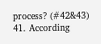process? (#42&43) 41. According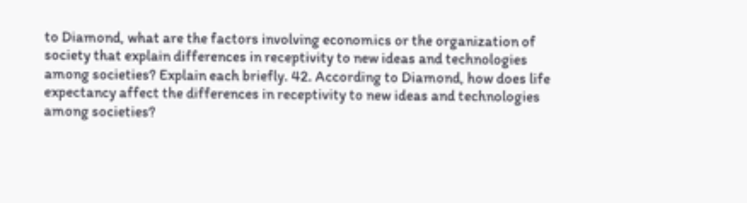to Diamond, what are the factors involving economics or the organization of society that explain differences in receptivity to new ideas and technologies among societies? Explain each briefly. 42. According to Diamond, how does life expectancy affect the differences in receptivity to new ideas and technologies among societies?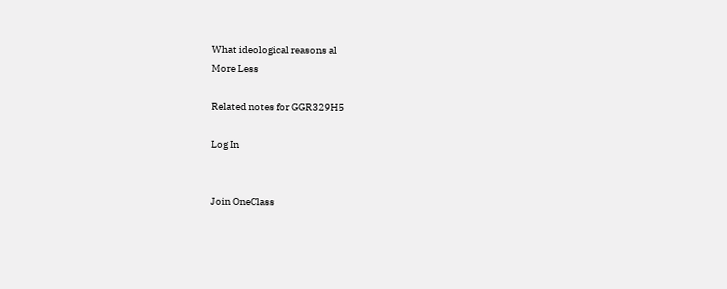What ideological reasons al
More Less

Related notes for GGR329H5

Log In


Join OneClass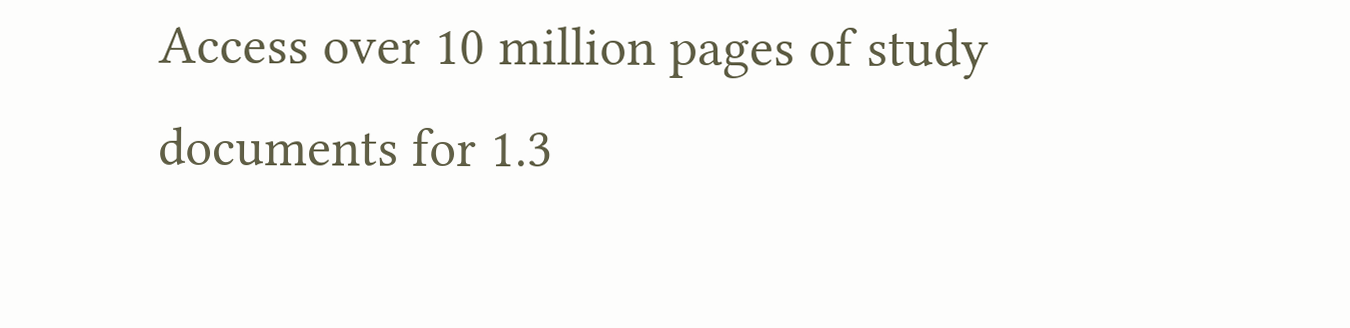Access over 10 million pages of study
documents for 1.3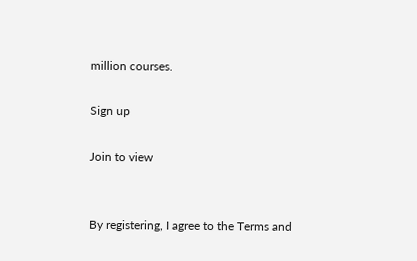million courses.

Sign up

Join to view


By registering, I agree to the Terms and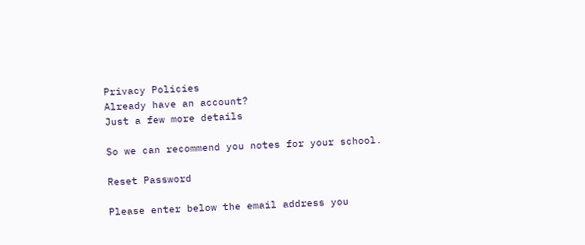Privacy Policies
Already have an account?
Just a few more details

So we can recommend you notes for your school.

Reset Password

Please enter below the email address you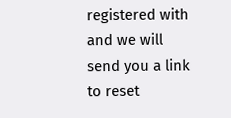registered with and we will send you a link to reset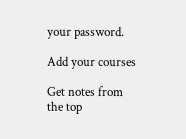your password.

Add your courses

Get notes from the top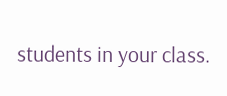students in your class.